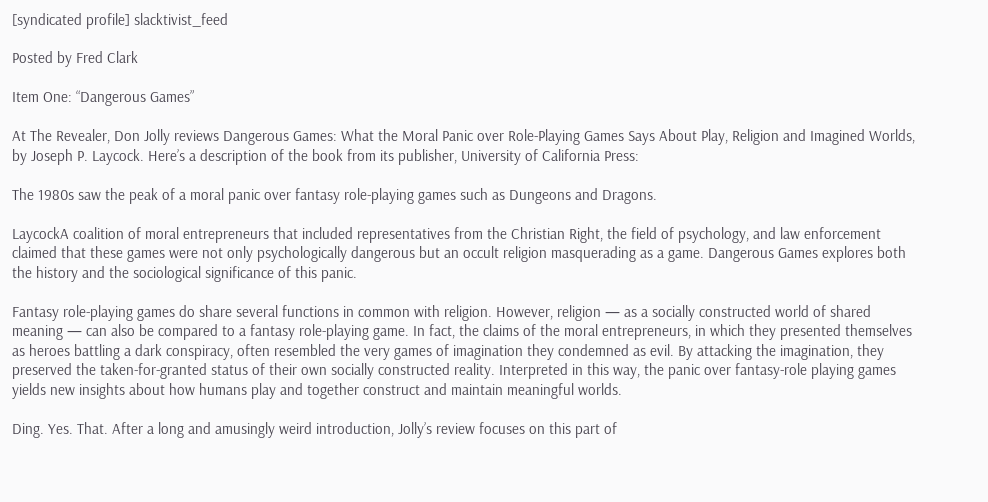[syndicated profile] slacktivist_feed

Posted by Fred Clark

Item One: “Dangerous Games”

At The Revealer, Don Jolly reviews Dangerous Games: What the Moral Panic over Role-Playing Games Says About Play, Religion and Imagined Worlds, by Joseph P. Laycock. Here’s a description of the book from its publisher, University of California Press:

The 1980s saw the peak of a moral panic over fantasy role-playing games such as Dungeons and Dragons.

LaycockA coalition of moral entrepreneurs that included representatives from the Christian Right, the field of psychology, and law enforcement claimed that these games were not only psychologically dangerous but an occult religion masquerading as a game. Dangerous Games explores both the history and the sociological significance of this panic.

Fantasy role-playing games do share several functions in common with religion. However, religion — as a socially constructed world of shared meaning — can also be compared to a fantasy role-playing game. In fact, the claims of the moral entrepreneurs, in which they presented themselves as heroes battling a dark conspiracy, often resembled the very games of imagination they condemned as evil. By attacking the imagination, they preserved the taken-for-granted status of their own socially constructed reality. Interpreted in this way, the panic over fantasy-role playing games yields new insights about how humans play and together construct and maintain meaningful worlds.

Ding. Yes. That. After a long and amusingly weird introduction, Jolly’s review focuses on this part of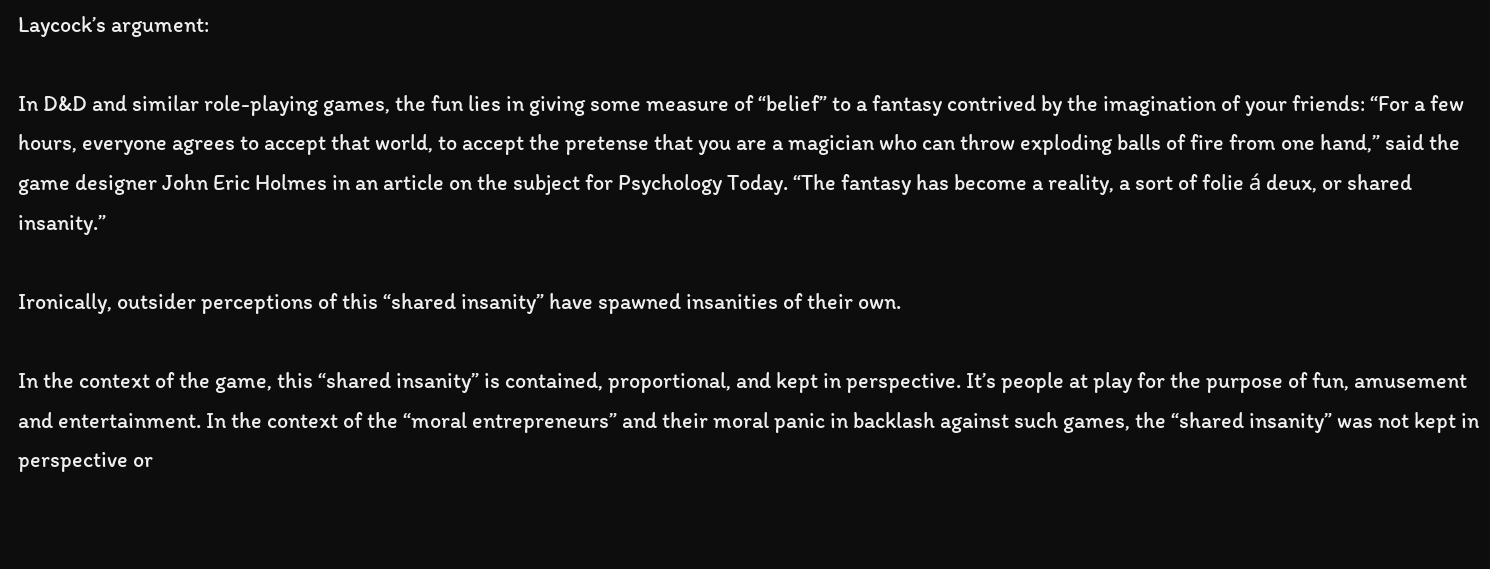Laycock’s argument:

In D&D and similar role-playing games, the fun lies in giving some measure of “belief” to a fantasy contrived by the imagination of your friends: “For a few hours, everyone agrees to accept that world, to accept the pretense that you are a magician who can throw exploding balls of fire from one hand,” said the game designer John Eric Holmes in an article on the subject for Psychology Today. “The fantasy has become a reality, a sort of folie á deux, or shared insanity.”

Ironically, outsider perceptions of this “shared insanity” have spawned insanities of their own.

In the context of the game, this “shared insanity” is contained, proportional, and kept in perspective. It’s people at play for the purpose of fun, amusement and entertainment. In the context of the “moral entrepreneurs” and their moral panic in backlash against such games, the “shared insanity” was not kept in perspective or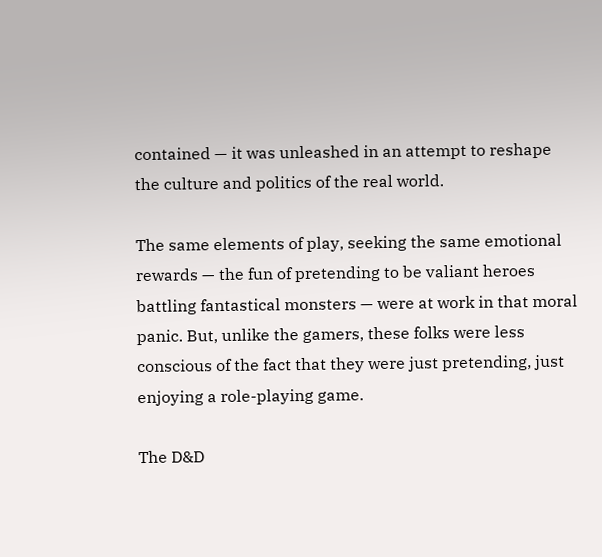contained — it was unleashed in an attempt to reshape the culture and politics of the real world.

The same elements of play, seeking the same emotional rewards — the fun of pretending to be valiant heroes battling fantastical monsters — were at work in that moral panic. But, unlike the gamers, these folks were less conscious of the fact that they were just pretending, just enjoying a role-playing game.

The D&D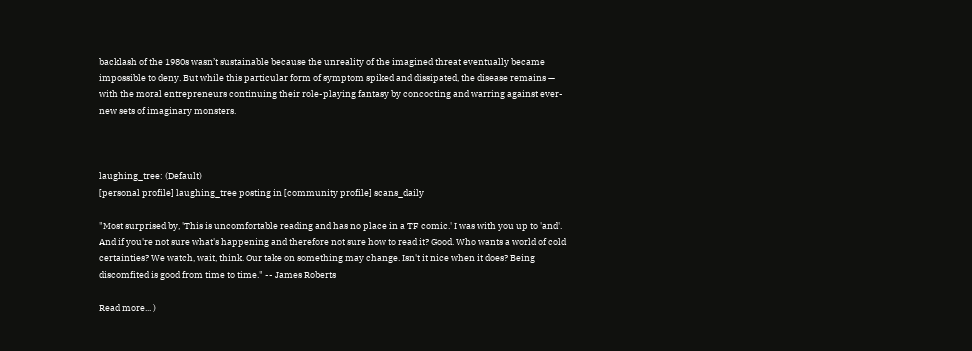backlash of the 1980s wasn’t sustainable because the unreality of the imagined threat eventually became impossible to deny. But while this particular form of symptom spiked and dissipated, the disease remains — with the moral entrepreneurs continuing their role-playing fantasy by concocting and warring against ever-new sets of imaginary monsters.



laughing_tree: (Default)
[personal profile] laughing_tree posting in [community profile] scans_daily

"Most surprised by, 'This is uncomfortable reading and has no place in a TF comic.' I was with you up to 'and'. And if you're not sure what's happening and therefore not sure how to read it? Good. Who wants a world of cold certainties? We watch, wait, think. Our take on something may change. Isn't it nice when it does? Being discomfited is good from time to time." -- James Roberts

Read more... )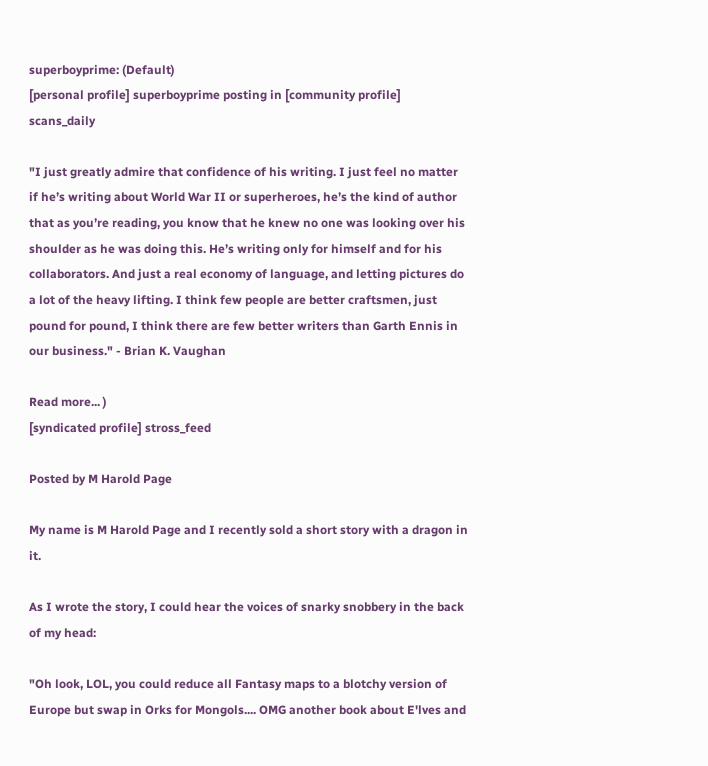superboyprime: (Default)
[personal profile] superboyprime posting in [community profile] scans_daily

"I just greatly admire that confidence of his writing. I just feel no matter if he’s writing about World War II or superheroes, he’s the kind of author that as you’re reading, you know that he knew no one was looking over his shoulder as he was doing this. He’s writing only for himself and for his collaborators. And just a real economy of language, and letting pictures do a lot of the heavy lifting. I think few people are better craftsmen, just pound for pound, I think there are few better writers than Garth Ennis in our business." - Brian K. Vaughan

Read more... )
[syndicated profile] stross_feed

Posted by M Harold Page

My name is M Harold Page and I recently sold a short story with a dragon in it.

As I wrote the story, I could hear the voices of snarky snobbery in the back of my head:

"Oh look, LOL, you could reduce all Fantasy maps to a blotchy version of Europe but swap in Orks for Mongols.... OMG another book about E'lves and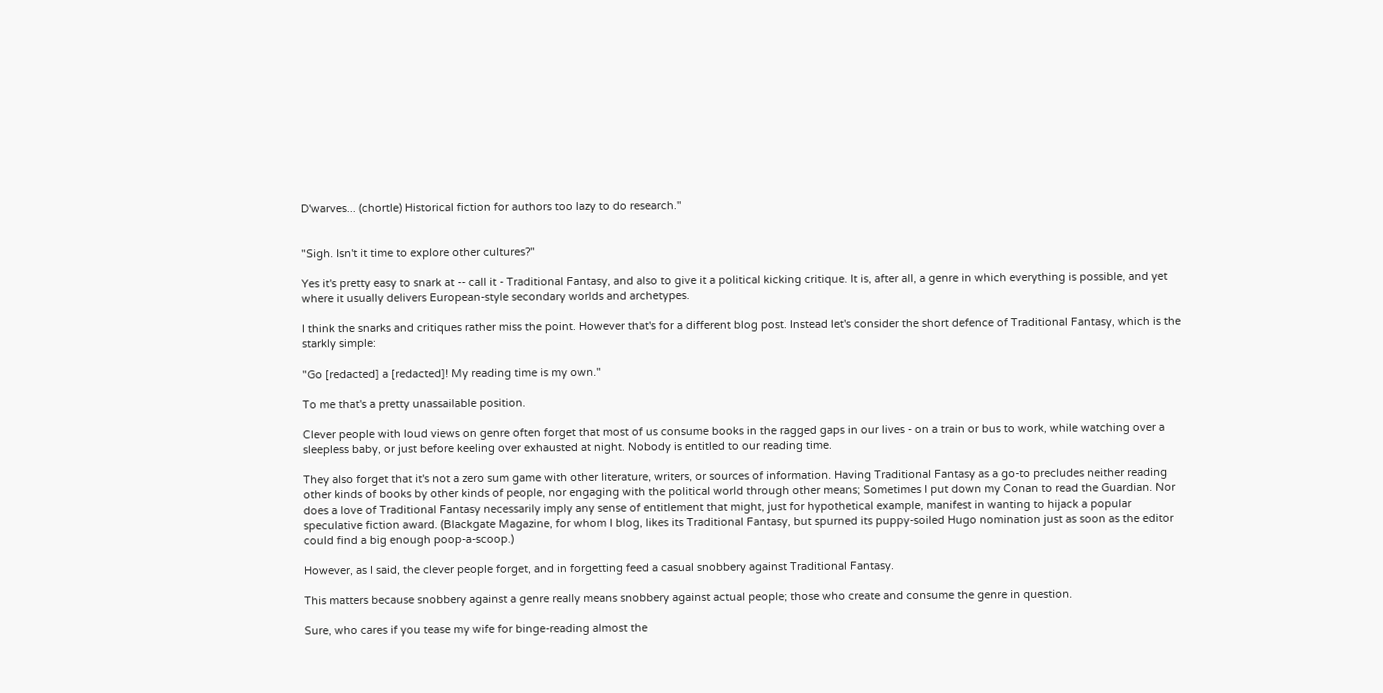D'warves... (chortle) Historical fiction for authors too lazy to do research."


"Sigh. Isn't it time to explore other cultures?"

Yes it's pretty easy to snark at -- call it - Traditional Fantasy, and also to give it a political kicking critique. It is, after all, a genre in which everything is possible, and yet where it usually delivers European-style secondary worlds and archetypes.

I think the snarks and critiques rather miss the point. However that's for a different blog post. Instead let's consider the short defence of Traditional Fantasy, which is the starkly simple:

"Go [redacted] a [redacted]! My reading time is my own."

To me that's a pretty unassailable position.

Clever people with loud views on genre often forget that most of us consume books in the ragged gaps in our lives - on a train or bus to work, while watching over a sleepless baby, or just before keeling over exhausted at night. Nobody is entitled to our reading time.

They also forget that it's not a zero sum game with other literature, writers, or sources of information. Having Traditional Fantasy as a go-to precludes neither reading other kinds of books by other kinds of people, nor engaging with the political world through other means; Sometimes I put down my Conan to read the Guardian. Nor does a love of Traditional Fantasy necessarily imply any sense of entitlement that might, just for hypothetical example, manifest in wanting to hijack a popular speculative fiction award. (Blackgate Magazine, for whom I blog, likes its Traditional Fantasy, but spurned its puppy-soiled Hugo nomination just as soon as the editor could find a big enough poop-a-scoop.)

However, as I said, the clever people forget, and in forgetting feed a casual snobbery against Traditional Fantasy.

This matters because snobbery against a genre really means snobbery against actual people; those who create and consume the genre in question.

Sure, who cares if you tease my wife for binge-reading almost the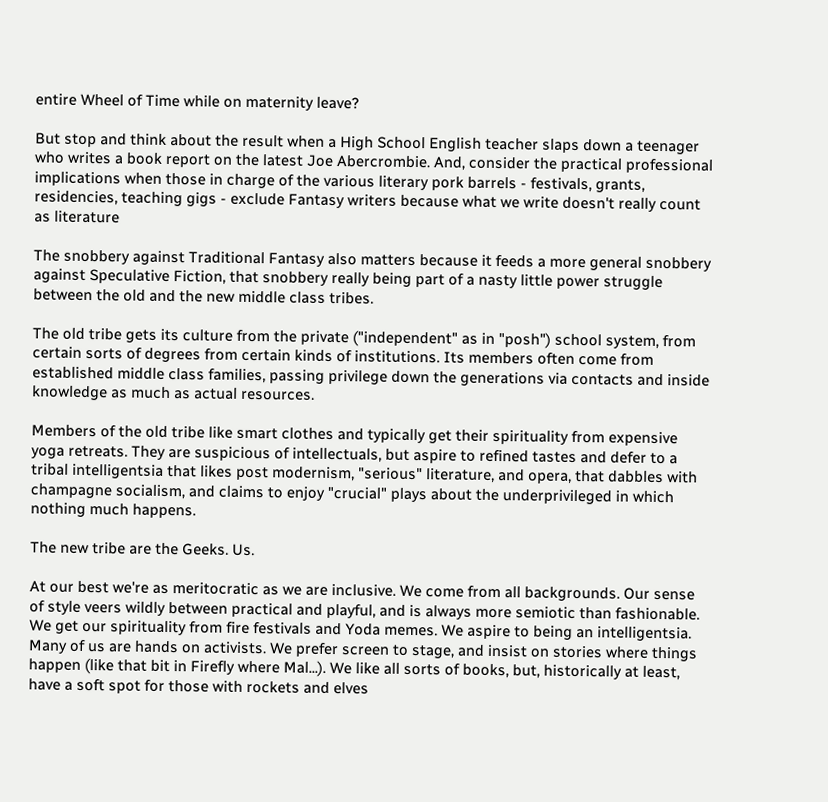entire Wheel of Time while on maternity leave?

But stop and think about the result when a High School English teacher slaps down a teenager who writes a book report on the latest Joe Abercrombie. And, consider the practical professional implications when those in charge of the various literary pork barrels - festivals, grants, residencies, teaching gigs - exclude Fantasy writers because what we write doesn't really count as literature

The snobbery against Traditional Fantasy also matters because it feeds a more general snobbery against Speculative Fiction, that snobbery really being part of a nasty little power struggle between the old and the new middle class tribes.

The old tribe gets its culture from the private ("independent" as in "posh") school system, from certain sorts of degrees from certain kinds of institutions. Its members often come from established middle class families, passing privilege down the generations via contacts and inside knowledge as much as actual resources.

Members of the old tribe like smart clothes and typically get their spirituality from expensive yoga retreats. They are suspicious of intellectuals, but aspire to refined tastes and defer to a tribal intelligentsia that likes post modernism, "serious" literature, and opera, that dabbles with champagne socialism, and claims to enjoy "crucial" plays about the underprivileged in which nothing much happens.

The new tribe are the Geeks. Us.

At our best we're as meritocratic as we are inclusive. We come from all backgrounds. Our sense of style veers wildly between practical and playful, and is always more semiotic than fashionable. We get our spirituality from fire festivals and Yoda memes. We aspire to being an intelligentsia. Many of us are hands on activists. We prefer screen to stage, and insist on stories where things happen (like that bit in Firefly where Mal...). We like all sorts of books, but, historically at least, have a soft spot for those with rockets and elves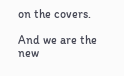on the covers.

And we are the new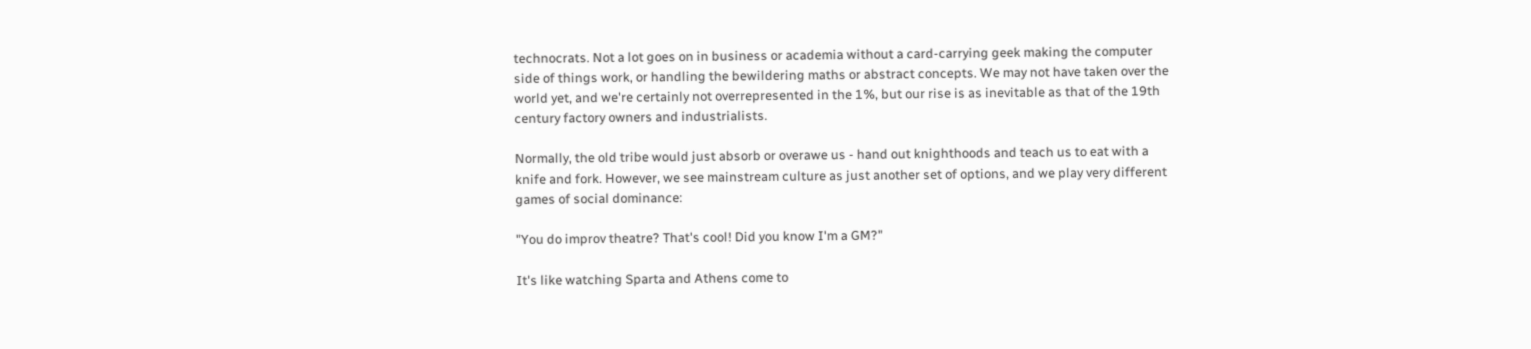technocrats. Not a lot goes on in business or academia without a card-carrying geek making the computer side of things work, or handling the bewildering maths or abstract concepts. We may not have taken over the world yet, and we're certainly not overrepresented in the 1%, but our rise is as inevitable as that of the 19th century factory owners and industrialists.

Normally, the old tribe would just absorb or overawe us - hand out knighthoods and teach us to eat with a knife and fork. However, we see mainstream culture as just another set of options, and we play very different games of social dominance:

"You do improv theatre? That's cool! Did you know I'm a GM?"

It's like watching Sparta and Athens come to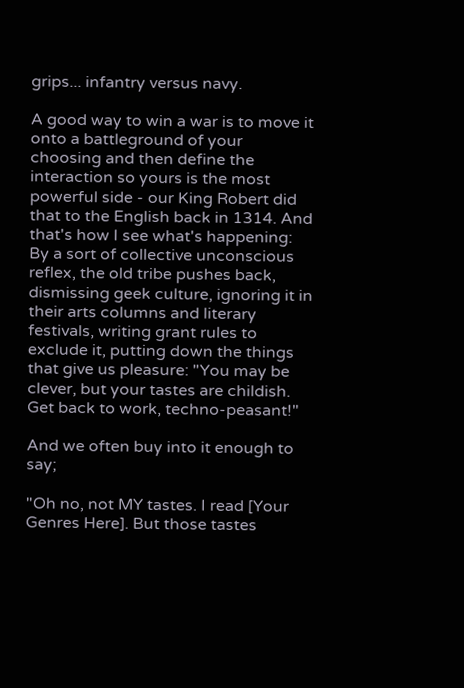grips... infantry versus navy.

A good way to win a war is to move it onto a battleground of your choosing and then define the interaction so yours is the most powerful side - our King Robert did that to the English back in 1314. And that's how I see what's happening: By a sort of collective unconscious reflex, the old tribe pushes back, dismissing geek culture, ignoring it in their arts columns and literary festivals, writing grant rules to exclude it, putting down the things that give us pleasure: "You may be clever, but your tastes are childish. Get back to work, techno-peasant!"

And we often buy into it enough to say;

"Oh no, not MY tastes. I read [Your Genres Here]. But those tastes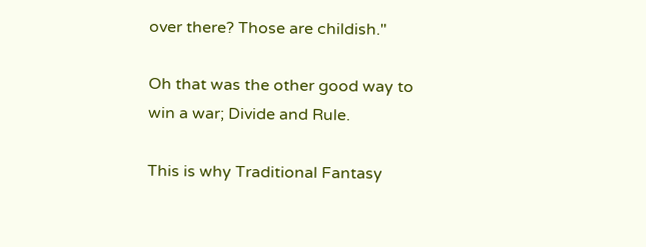over there? Those are childish."

Oh that was the other good way to win a war; Divide and Rule.

This is why Traditional Fantasy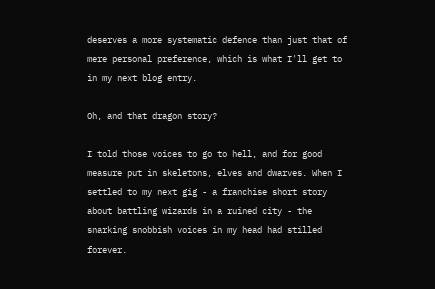deserves a more systematic defence than just that of mere personal preference, which is what I'll get to in my next blog entry.

Oh, and that dragon story?

I told those voices to go to hell, and for good measure put in skeletons, elves and dwarves. When I settled to my next gig - a franchise short story about battling wizards in a ruined city - the snarking snobbish voices in my head had stilled forever.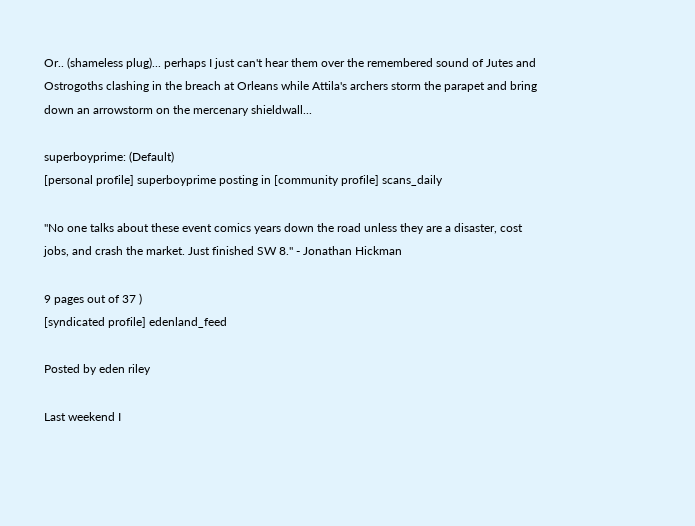Or.. (shameless plug)... perhaps I just can't hear them over the remembered sound of Jutes and Ostrogoths clashing in the breach at Orleans while Attila's archers storm the parapet and bring down an arrowstorm on the mercenary shieldwall...

superboyprime: (Default)
[personal profile] superboyprime posting in [community profile] scans_daily

"No one talks about these event comics years down the road unless they are a disaster, cost jobs, and crash the market. Just finished SW 8." - Jonathan Hickman

9 pages out of 37 )
[syndicated profile] edenland_feed

Posted by eden riley

Last weekend I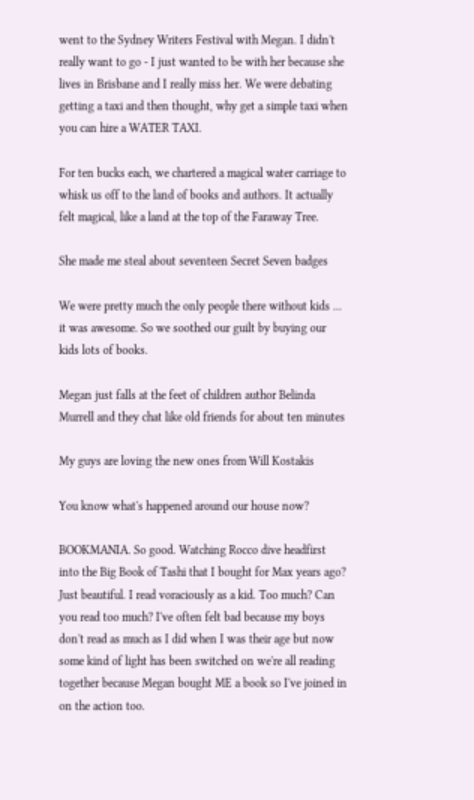went to the Sydney Writers Festival with Megan. I didn't really want to go - I just wanted to be with her because she lives in Brisbane and I really miss her. We were debating getting a taxi and then thought, why get a simple taxi when you can hire a WATER TAXI.

For ten bucks each, we chartered a magical water carriage to whisk us off to the land of books and authors. It actually felt magical, like a land at the top of the Faraway Tree.

She made me steal about seventeen Secret Seven badges

We were pretty much the only people there without kids ... it was awesome. So we soothed our guilt by buying our kids lots of books.

Megan just falls at the feet of children author Belinda Murrell and they chat like old friends for about ten minutes

My guys are loving the new ones from Will Kostakis

You know what's happened around our house now?

BOOKMANIA. So good. Watching Rocco dive headfirst into the Big Book of Tashi that I bought for Max years ago? Just beautiful. I read voraciously as a kid. Too much? Can you read too much? I've often felt bad because my boys don't read as much as I did when I was their age but now some kind of light has been switched on we're all reading together because Megan bought ME a book so I've joined in on the action too.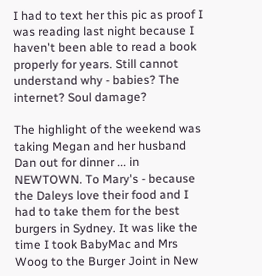I had to text her this pic as proof I was reading last night because I haven't been able to read a book properly for years. Still cannot understand why - babies? The internet? Soul damage?

The highlight of the weekend was taking Megan and her husband Dan out for dinner ... in NEWTOWN. To Mary's - because the Daleys love their food and I had to take them for the best burgers in Sydney. It was like the time I took BabyMac and Mrs Woog to the Burger Joint in New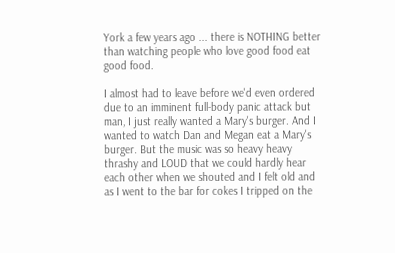York a few years ago ... there is NOTHING better than watching people who love good food eat good food.

I almost had to leave before we'd even ordered due to an imminent full-body panic attack but man, I just really wanted a Mary's burger. And I wanted to watch Dan and Megan eat a Mary's burger. But the music was so heavy heavy thrashy and LOUD that we could hardly hear each other when we shouted and I felt old and as I went to the bar for cokes I tripped on the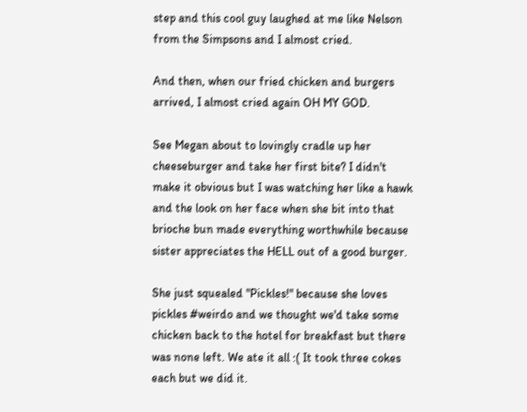step and this cool guy laughed at me like Nelson from the Simpsons and I almost cried.

And then, when our fried chicken and burgers arrived, I almost cried again OH MY GOD.

See Megan about to lovingly cradle up her cheeseburger and take her first bite? I didn't make it obvious but I was watching her like a hawk and the look on her face when she bit into that brioche bun made everything worthwhile because sister appreciates the HELL out of a good burger.

She just squealed "Pickles!" because she loves pickles #weirdo and we thought we'd take some chicken back to the hotel for breakfast but there was none left. We ate it all :( It took three cokes each but we did it.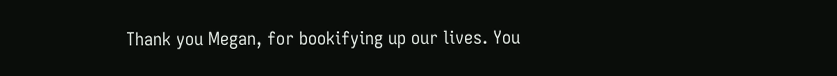Thank you Megan, for bookifying up our lives. You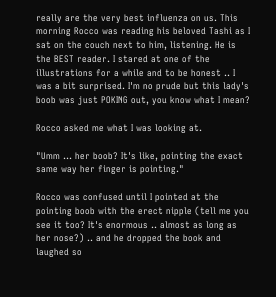really are the very best influenza on us. This morning Rocco was reading his beloved Tashi as I sat on the couch next to him, listening. He is the BEST reader. I stared at one of the illustrations for a while and to be honest .. I was a bit surprised. I'm no prude but this lady's boob was just POKING out, you know what I mean?

Rocco asked me what I was looking at.

"Umm ... her boob? It's like, pointing the exact same way her finger is pointing."

Rocco was confused until I pointed at the pointing boob with the erect nipple (tell me you see it too? It's enormous .. almost as long as her nose?) .. and he dropped the book and laughed so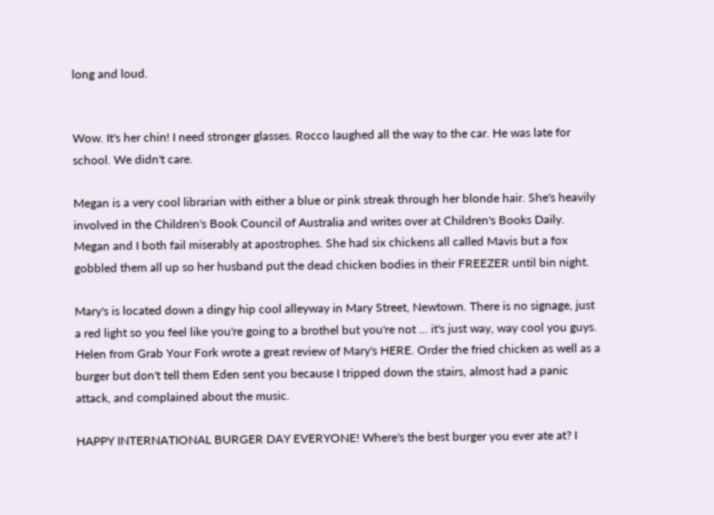long and loud.


Wow. It's her chin! I need stronger glasses. Rocco laughed all the way to the car. He was late for school. We didn't care.

Megan is a very cool librarian with either a blue or pink streak through her blonde hair. She's heavily involved in the Children's Book Council of Australia and writes over at Children's Books Daily. Megan and I both fail miserably at apostrophes. She had six chickens all called Mavis but a fox gobbled them all up so her husband put the dead chicken bodies in their FREEZER until bin night.

Mary's is located down a dingy hip cool alleyway in Mary Street, Newtown. There is no signage, just a red light so you feel like you're going to a brothel but you're not ... it's just way, way cool you guys. Helen from Grab Your Fork wrote a great review of Mary's HERE. Order the fried chicken as well as a burger but don't tell them Eden sent you because I tripped down the stairs, almost had a panic attack, and complained about the music.

HAPPY INTERNATIONAL BURGER DAY EVERYONE! Where's the best burger you ever ate at? I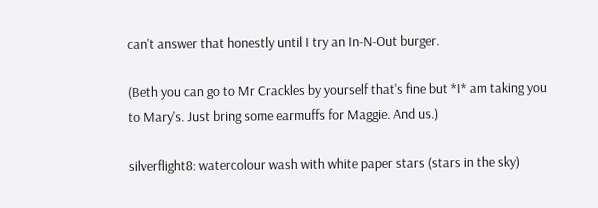can't answer that honestly until I try an In-N-Out burger.

(Beth you can go to Mr Crackles by yourself that's fine but *I* am taking you to Mary's. Just bring some earmuffs for Maggie. And us.)

silverflight8: watercolour wash with white paper stars (stars in the sky)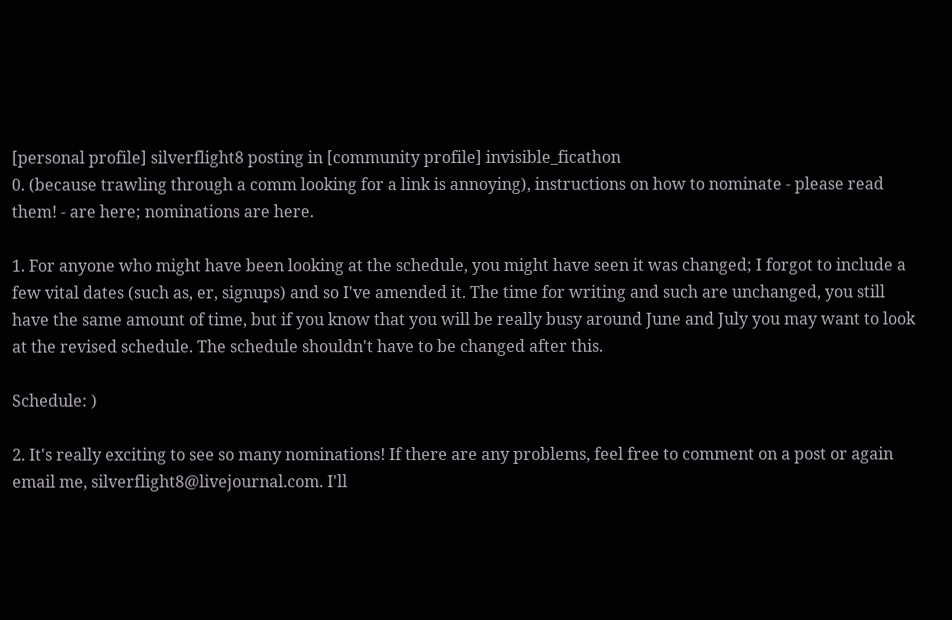[personal profile] silverflight8 posting in [community profile] invisible_ficathon
0. (because trawling through a comm looking for a link is annoying), instructions on how to nominate - please read them! - are here; nominations are here.

1. For anyone who might have been looking at the schedule, you might have seen it was changed; I forgot to include a few vital dates (such as, er, signups) and so I've amended it. The time for writing and such are unchanged, you still have the same amount of time, but if you know that you will be really busy around June and July you may want to look at the revised schedule. The schedule shouldn't have to be changed after this.

Schedule: )

2. It's really exciting to see so many nominations! If there are any problems, feel free to comment on a post or again email me, silverflight8@livejournal.com. I'll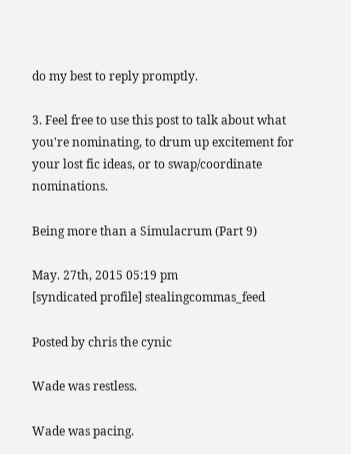do my best to reply promptly.

3. Feel free to use this post to talk about what you're nominating, to drum up excitement for your lost fic ideas, or to swap/coordinate nominations.

Being more than a Simulacrum (Part 9)

May. 27th, 2015 05:19 pm
[syndicated profile] stealingcommas_feed

Posted by chris the cynic

Wade was restless.

Wade was pacing.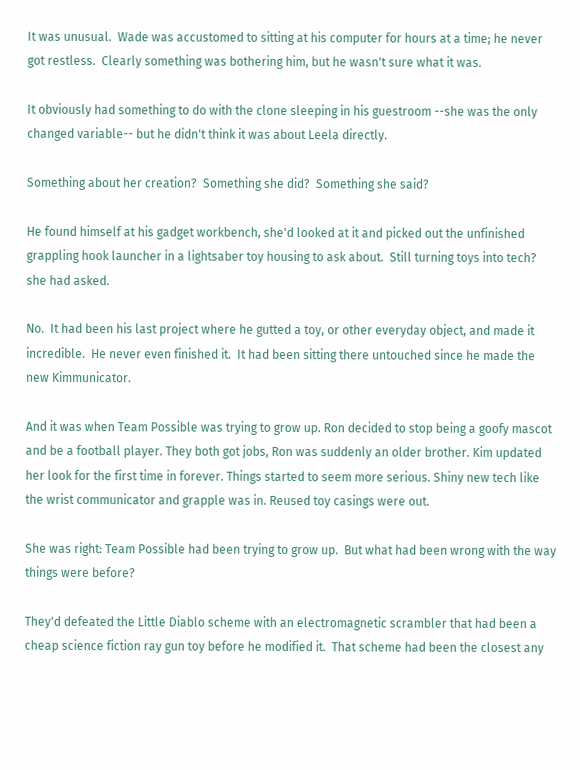It was unusual.  Wade was accustomed to sitting at his computer for hours at a time; he never got restless.  Clearly something was bothering him, but he wasn't sure what it was.

It obviously had something to do with the clone sleeping in his guestroom --she was the only changed variable-- but he didn't think it was about Leela directly.

Something about her creation?  Something she did?  Something she said?

He found himself at his gadget workbench, she'd looked at it and picked out the unfinished grappling hook launcher in a lightsaber toy housing to ask about.  Still turning toys into tech? she had asked.

No.  It had been his last project where he gutted a toy, or other everyday object, and made it incredible.  He never even finished it.  It had been sitting there untouched since he made the new Kimmunicator.

And it was when Team Possible was trying to grow up. Ron decided to stop being a goofy mascot and be a football player. They both got jobs, Ron was suddenly an older brother. Kim updated her look for the first time in forever. Things started to seem more serious. Shiny new tech like the wrist communicator and grapple was in. Reused toy casings were out.

She was right: Team Possible had been trying to grow up.  But what had been wrong with the way things were before?

They'd defeated the Little Diablo scheme with an electromagnetic scrambler that had been a cheap science fiction ray gun toy before he modified it.  That scheme had been the closest any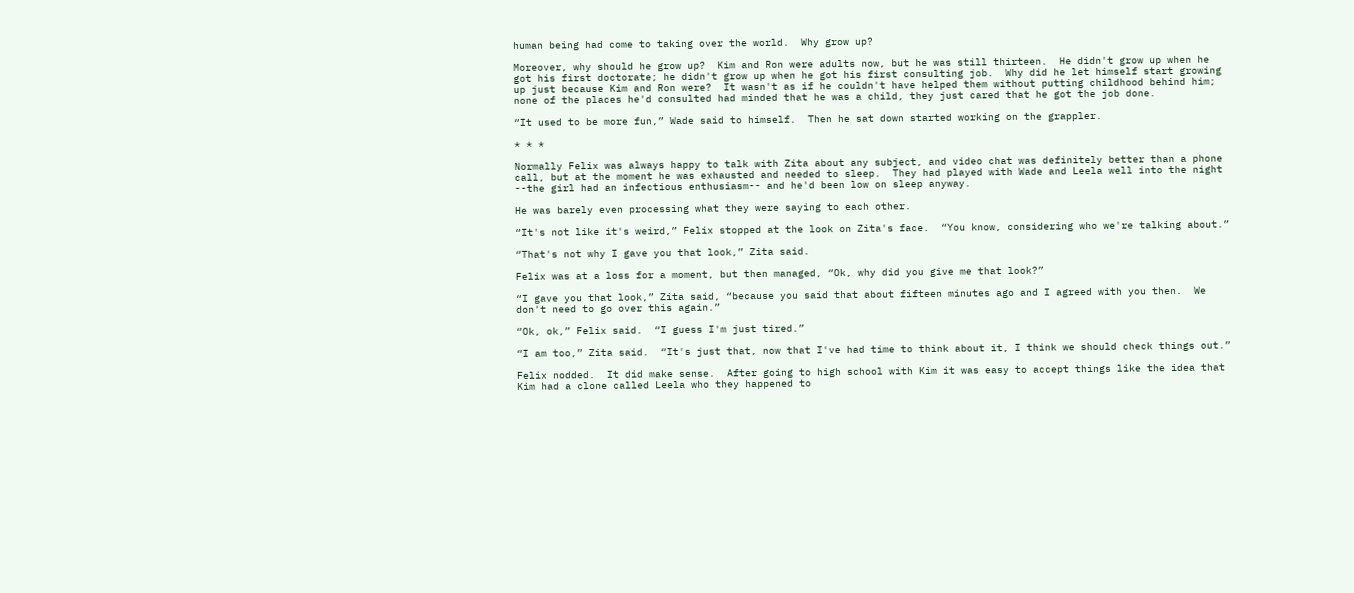human being had come to taking over the world.  Why grow up?

Moreover, why should he grow up?  Kim and Ron were adults now, but he was still thirteen.  He didn't grow up when he got his first doctorate; he didn't grow up when he got his first consulting job.  Why did he let himself start growing up just because Kim and Ron were?  It wasn't as if he couldn't have helped them without putting childhood behind him; none of the places he'd consulted had minded that he was a child, they just cared that he got the job done.

“It used to be more fun,” Wade said to himself.  Then he sat down started working on the grappler.

* * *

Normally Felix was always happy to talk with Zita about any subject, and video chat was definitely better than a phone call, but at the moment he was exhausted and needed to sleep.  They had played with Wade and Leela well into the night --the girl had an infectious enthusiasm-- and he'd been low on sleep anyway.

He was barely even processing what they were saying to each other.

“It's not like it's weird,” Felix stopped at the look on Zita's face.  “You know, considering who we're talking about.”

“That's not why I gave you that look,” Zita said.

Felix was at a loss for a moment, but then managed, “Ok, why did you give me that look?”

“I gave you that look,” Zita said, “because you said that about fifteen minutes ago and I agreed with you then.  We don't need to go over this again.”

“Ok, ok,” Felix said.  “I guess I'm just tired.”

“I am too,” Zita said.  “It's just that, now that I've had time to think about it, I think we should check things out.”

Felix nodded.  It did make sense.  After going to high school with Kim it was easy to accept things like the idea that Kim had a clone called Leela who they happened to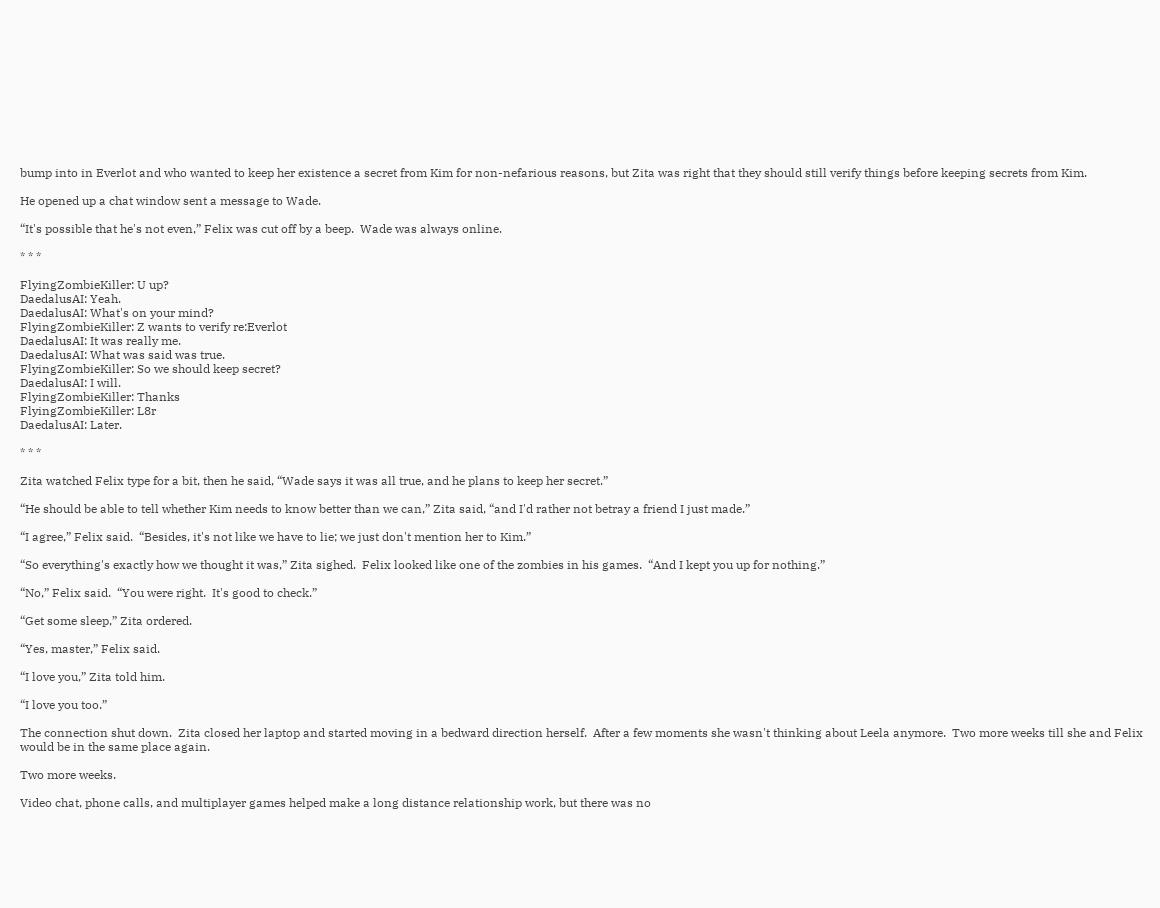bump into in Everlot and who wanted to keep her existence a secret from Kim for non-nefarious reasons, but Zita was right that they should still verify things before keeping secrets from Kim.

He opened up a chat window sent a message to Wade.

“It's possible that he's not even,” Felix was cut off by a beep.  Wade was always online.

* * *

FlyingZombieKiller: U up?
DaedalusAI: Yeah.
DaedalusAI: What's on your mind?
FlyingZombieKiller: Z wants to verify re:Everlot
DaedalusAI: It was really me.
DaedalusAI: What was said was true.
FlyingZombieKiller: So we should keep secret?
DaedalusAI: I will.
FlyingZombieKiller: Thanks
FlyingZombieKiller: L8r
DaedalusAI: Later.

* * *

Zita watched Felix type for a bit, then he said, “Wade says it was all true, and he plans to keep her secret.”

“He should be able to tell whether Kim needs to know better than we can,” Zita said, “and I'd rather not betray a friend I just made.”

“I agree,” Felix said.  “Besides, it's not like we have to lie; we just don't mention her to Kim.”

“So everything's exactly how we thought it was,” Zita sighed.  Felix looked like one of the zombies in his games.  “And I kept you up for nothing.”

“No,” Felix said.  “You were right.  It's good to check.”

“Get some sleep,” Zita ordered.

“Yes, master,” Felix said.

“I love you,” Zita told him.

“I love you too.”

The connection shut down.  Zita closed her laptop and started moving in a bedward direction herself.  After a few moments she wasn't thinking about Leela anymore.  Two more weeks till she and Felix would be in the same place again.

Two more weeks.

Video chat, phone calls, and multiplayer games helped make a long distance relationship work, but there was no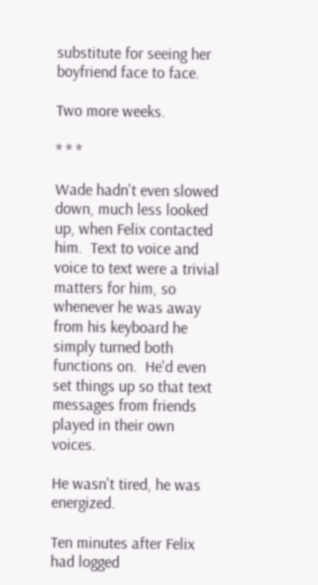substitute for seeing her boyfriend face to face.

Two more weeks.

* * *

Wade hadn't even slowed down, much less looked up, when Felix contacted him.  Text to voice and voice to text were a trivial matters for him, so whenever he was away from his keyboard he simply turned both functions on.  He'd even set things up so that text messages from friends played in their own voices.

He wasn't tired, he was energized.

Ten minutes after Felix had logged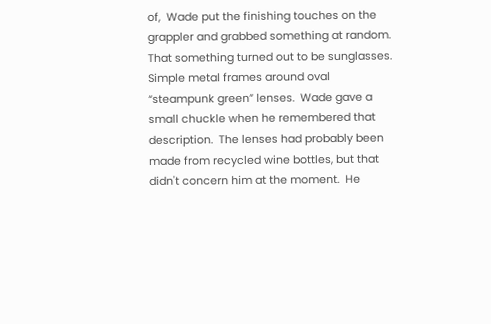of,  Wade put the finishing touches on the grappler and grabbed something at random.  That something turned out to be sunglasses.  Simple metal frames around oval “steampunk green” lenses.  Wade gave a small chuckle when he remembered that description.  The lenses had probably been made from recycled wine bottles, but that didn't concern him at the moment.  He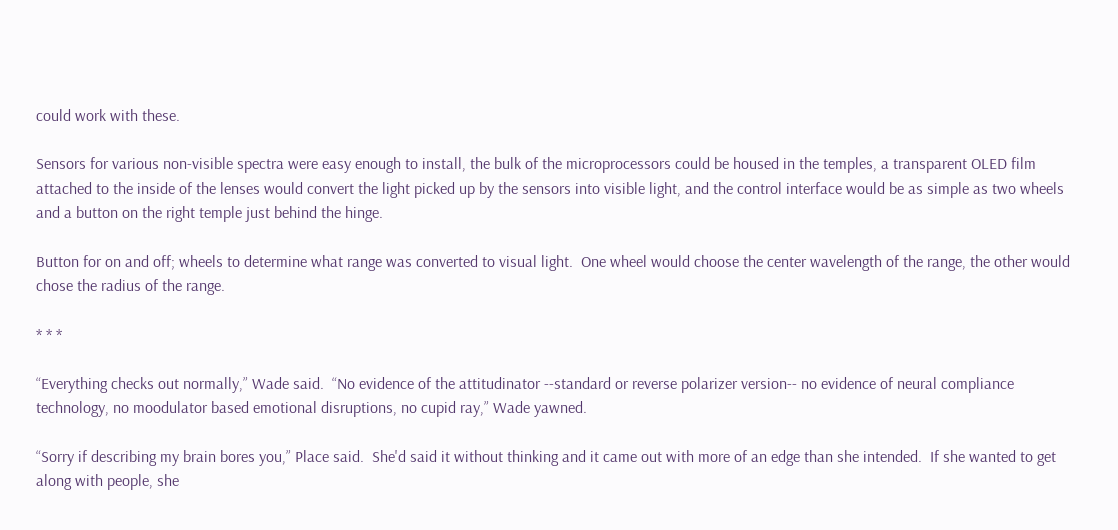could work with these.

Sensors for various non-visible spectra were easy enough to install, the bulk of the microprocessors could be housed in the temples, a transparent OLED film attached to the inside of the lenses would convert the light picked up by the sensors into visible light, and the control interface would be as simple as two wheels and a button on the right temple just behind the hinge.

Button for on and off; wheels to determine what range was converted to visual light.  One wheel would choose the center wavelength of the range, the other would chose the radius of the range.

* * *

“Everything checks out normally,” Wade said.  “No evidence of the attitudinator --standard or reverse polarizer version-- no evidence of neural compliance technology, no moodulator based emotional disruptions, no cupid ray,” Wade yawned.

“Sorry if describing my brain bores you,” Place said.  She'd said it without thinking and it came out with more of an edge than she intended.  If she wanted to get along with people, she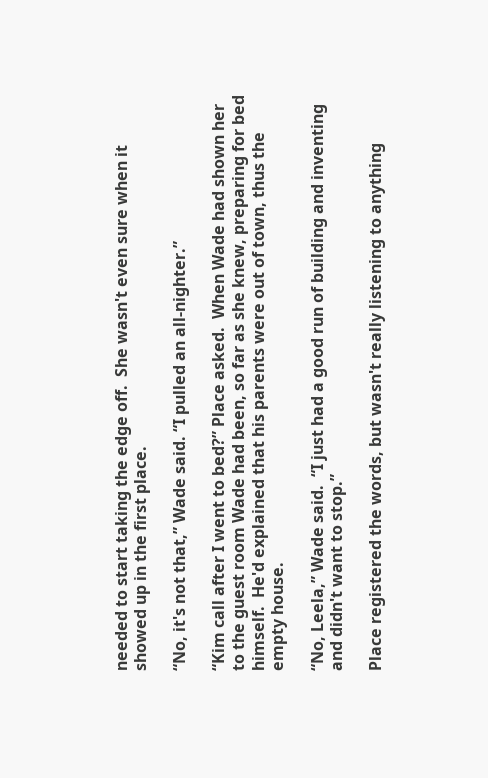needed to start taking the edge off.  She wasn't even sure when it showed up in the first place.

“No, it's not that,” Wade said. “I pulled an all-nighter.”

“Kim call after I went to bed?” Place asked.  When Wade had shown her to the guest room Wade had been, so far as she knew, preparing for bed himself.  He'd explained that his parents were out of town, thus the empty house.

“No, Leela,” Wade said.  “I just had a good run of building and inventing and didn't want to stop.”

Place registered the words, but wasn't really listening to anything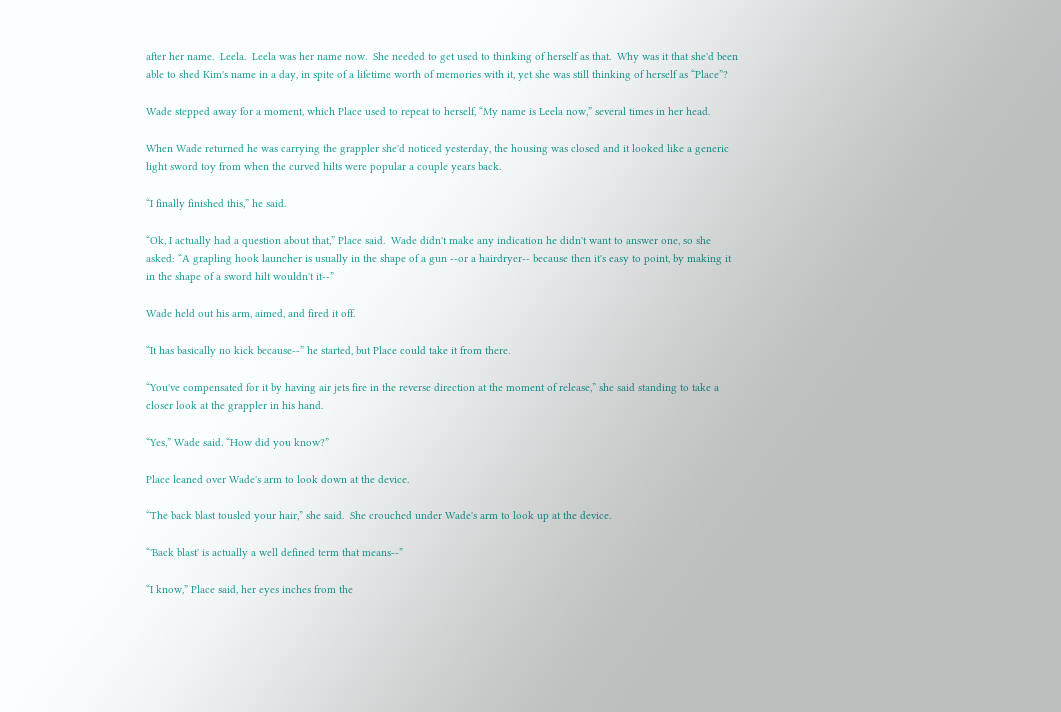after her name.  Leela.  Leela was her name now.  She needed to get used to thinking of herself as that.  Why was it that she'd been able to shed Kim's name in a day, in spite of a lifetime worth of memories with it, yet she was still thinking of herself as “Place”?

Wade stepped away for a moment, which Place used to repeat to herself, “My name is Leela now,” several times in her head.

When Wade returned he was carrying the grappler she'd noticed yesterday, the housing was closed and it looked like a generic light sword toy from when the curved hilts were popular a couple years back.

“I finally finished this,” he said.

“Ok, I actually had a question about that,” Place said.  Wade didn't make any indication he didn't want to answer one, so she asked: “A grapling hook launcher is usually in the shape of a gun --or a hairdryer-- because then it's easy to point, by making it in the shape of a sword hilt wouldn't it--”

Wade held out his arm, aimed, and fired it off.

“It has basically no kick because--” he started, but Place could take it from there.

“You've compensated for it by having air jets fire in the reverse direction at the moment of release,” she said standing to take a closer look at the grappler in his hand.

“Yes,” Wade said. “How did you know?”

Place leaned over Wade's arm to look down at the device.

“The back blast tousled your hair,” she said.  She crouched under Wade's arm to look up at the device.

“'Back blast' is actually a well defined term that means--”

“I know,” Place said, her eyes inches from the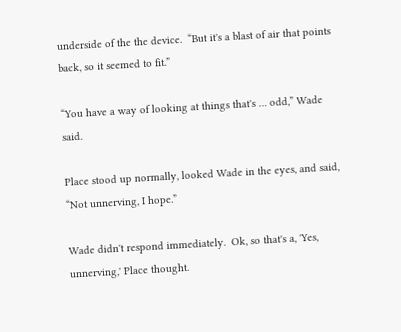underside of the the device.  “But it's a blast of air that points back, so it seemed to fit.”

“You have a way of looking at things that's … odd,” Wade said.

Place stood up normally, looked Wade in the eyes, and said, “Not unnerving, I hope.”

Wade didn't respond immediately.  Ok, so that's a, 'Yes, unnerving,' Place thought.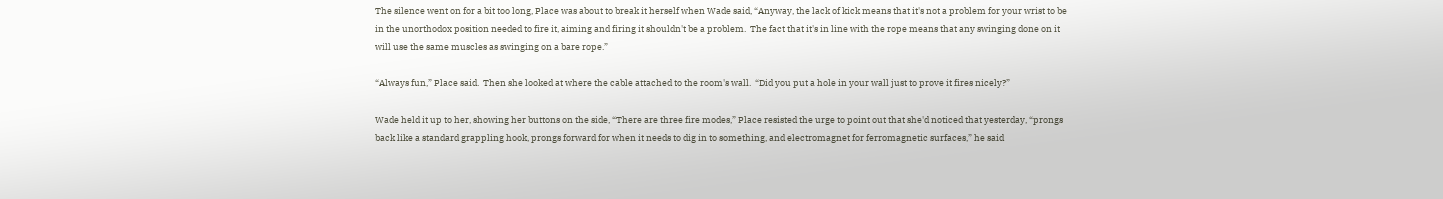The silence went on for a bit too long, Place was about to break it herself when Wade said, “Anyway, the lack of kick means that it's not a problem for your wrist to be in the unorthodox position needed to fire it, aiming and firing it shouldn't be a problem.  The fact that it's in line with the rope means that any swinging done on it will use the same muscles as swinging on a bare rope.”

“Always fun,” Place said.  Then she looked at where the cable attached to the room's wall.  “Did you put a hole in your wall just to prove it fires nicely?”

Wade held it up to her, showing her buttons on the side, “There are three fire modes,” Place resisted the urge to point out that she'd noticed that yesterday, “prongs back like a standard grappling hook, prongs forward for when it needs to dig in to something, and electromagnet for ferromagnetic surfaces,” he said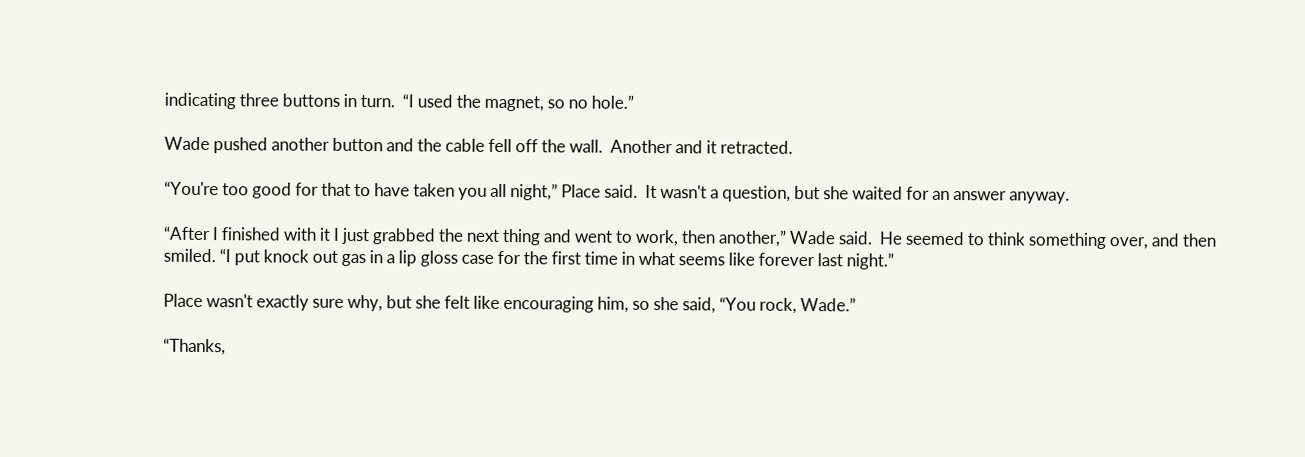indicating three buttons in turn.  “I used the magnet, so no hole.”

Wade pushed another button and the cable fell off the wall.  Another and it retracted.

“You're too good for that to have taken you all night,” Place said.  It wasn't a question, but she waited for an answer anyway.

“After I finished with it I just grabbed the next thing and went to work, then another,” Wade said.  He seemed to think something over, and then smiled. “I put knock out gas in a lip gloss case for the first time in what seems like forever last night.”

Place wasn't exactly sure why, but she felt like encouraging him, so she said, “You rock, Wade.”

“Thanks,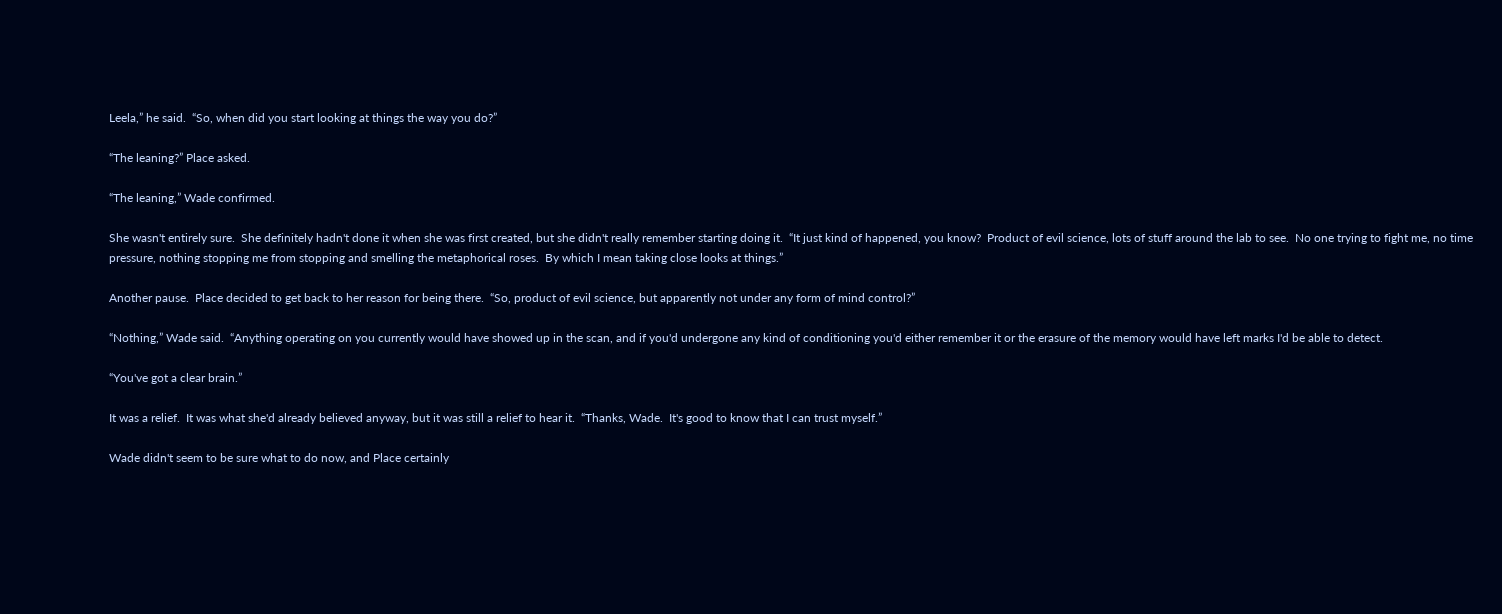Leela,” he said.  “So, when did you start looking at things the way you do?”

“The leaning?” Place asked.

“The leaning,” Wade confirmed.

She wasn't entirely sure.  She definitely hadn't done it when she was first created, but she didn't really remember starting doing it.  “It just kind of happened, you know?  Product of evil science, lots of stuff around the lab to see.  No one trying to fight me, no time pressure, nothing stopping me from stopping and smelling the metaphorical roses.  By which I mean taking close looks at things.”

Another pause.  Place decided to get back to her reason for being there.  “So, product of evil science, but apparently not under any form of mind control?”

“Nothing,” Wade said.  “Anything operating on you currently would have showed up in the scan, and if you'd undergone any kind of conditioning you'd either remember it or the erasure of the memory would have left marks I'd be able to detect.

“You've got a clear brain.”

It was a relief.  It was what she'd already believed anyway, but it was still a relief to hear it.  “Thanks, Wade.  It's good to know that I can trust myself.”

Wade didn't seem to be sure what to do now, and Place certainly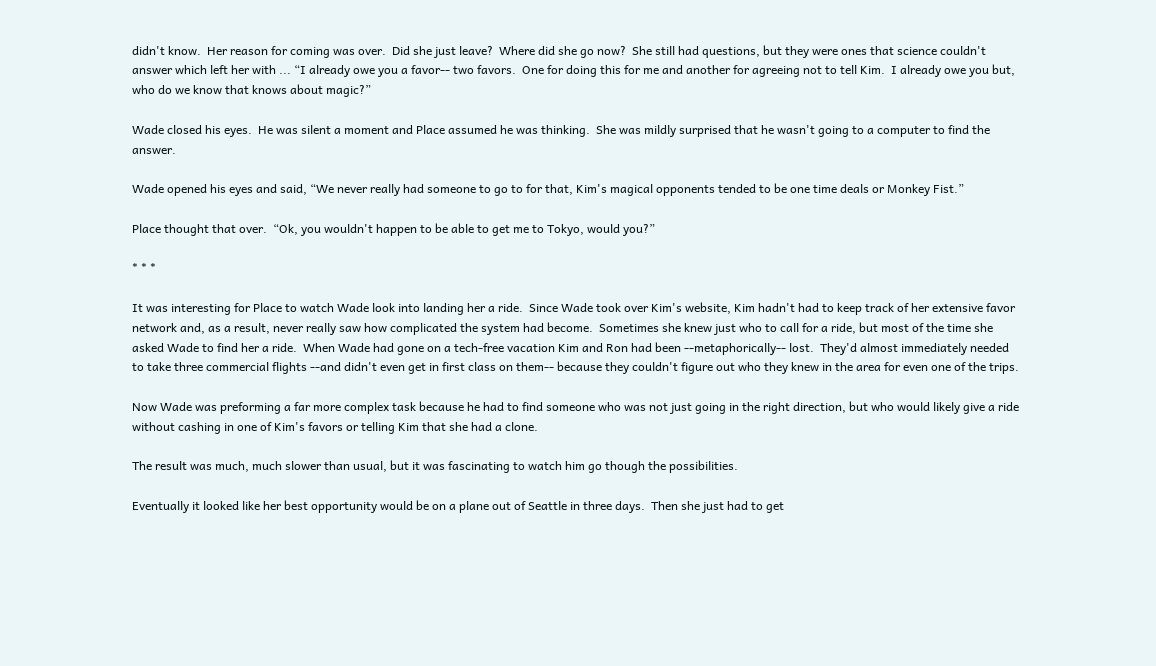didn't know.  Her reason for coming was over.  Did she just leave?  Where did she go now?  She still had questions, but they were ones that science couldn't answer which left her with ... “I already owe you a favor-- two favors.  One for doing this for me and another for agreeing not to tell Kim.  I already owe you but, who do we know that knows about magic?”

Wade closed his eyes.  He was silent a moment and Place assumed he was thinking.  She was mildly surprised that he wasn't going to a computer to find the answer.

Wade opened his eyes and said, “We never really had someone to go to for that, Kim's magical opponents tended to be one time deals or Monkey Fist.”

Place thought that over.  “Ok, you wouldn't happen to be able to get me to Tokyo, would you?”

* * *

It was interesting for Place to watch Wade look into landing her a ride.  Since Wade took over Kim's website, Kim hadn't had to keep track of her extensive favor network and, as a result, never really saw how complicated the system had become.  Sometimes she knew just who to call for a ride, but most of the time she asked Wade to find her a ride.  When Wade had gone on a tech-free vacation Kim and Ron had been --metaphorically-- lost.  They'd almost immediately needed to take three commercial flights --and didn't even get in first class on them-- because they couldn't figure out who they knew in the area for even one of the trips.

Now Wade was preforming a far more complex task because he had to find someone who was not just going in the right direction, but who would likely give a ride without cashing in one of Kim's favors or telling Kim that she had a clone.

The result was much, much slower than usual, but it was fascinating to watch him go though the possibilities.

Eventually it looked like her best opportunity would be on a plane out of Seattle in three days.  Then she just had to get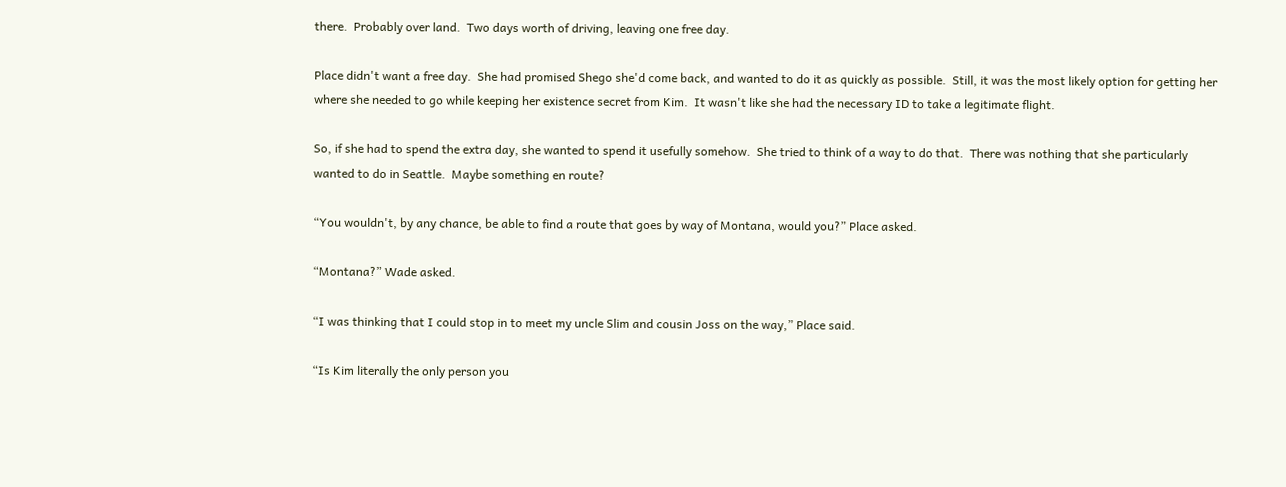there.  Probably over land.  Two days worth of driving, leaving one free day.

Place didn't want a free day.  She had promised Shego she'd come back, and wanted to do it as quickly as possible.  Still, it was the most likely option for getting her where she needed to go while keeping her existence secret from Kim.  It wasn't like she had the necessary ID to take a legitimate flight.

So, if she had to spend the extra day, she wanted to spend it usefully somehow.  She tried to think of a way to do that.  There was nothing that she particularly wanted to do in Seattle.  Maybe something en route?

“You wouldn't, by any chance, be able to find a route that goes by way of Montana, would you?” Place asked.

“Montana?” Wade asked.

“I was thinking that I could stop in to meet my uncle Slim and cousin Joss on the way,” Place said.

“Is Kim literally the only person you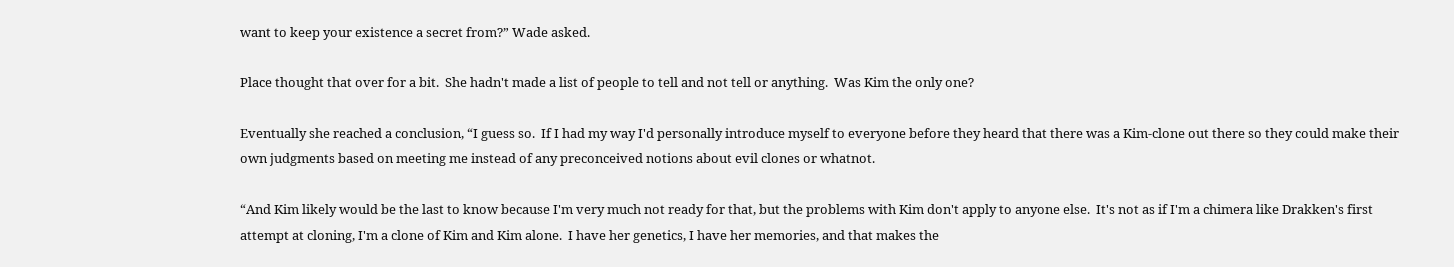want to keep your existence a secret from?” Wade asked.

Place thought that over for a bit.  She hadn't made a list of people to tell and not tell or anything.  Was Kim the only one?

Eventually she reached a conclusion, “I guess so.  If I had my way I'd personally introduce myself to everyone before they heard that there was a Kim-clone out there so they could make their own judgments based on meeting me instead of any preconceived notions about evil clones or whatnot.

“And Kim likely would be the last to know because I'm very much not ready for that, but the problems with Kim don't apply to anyone else.  It's not as if I'm a chimera like Drakken's first attempt at cloning, I'm a clone of Kim and Kim alone.  I have her genetics, I have her memories, and that makes the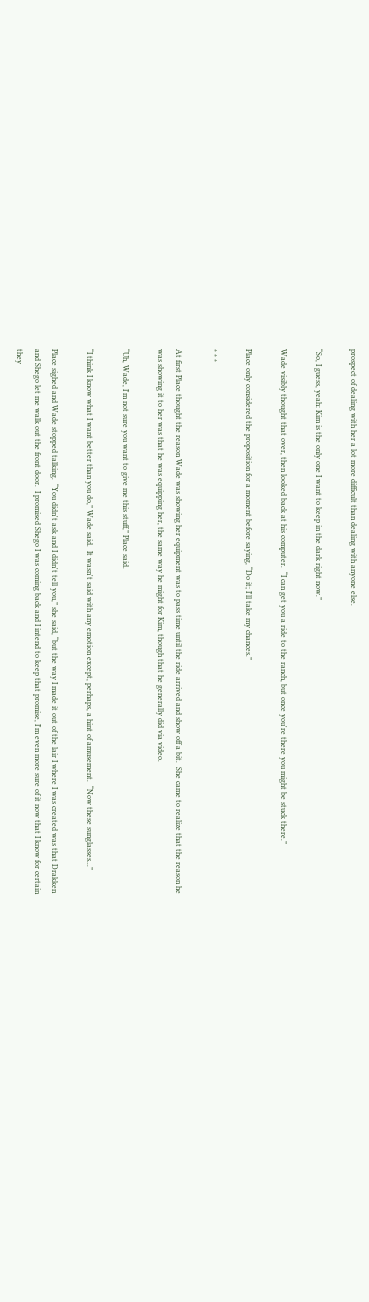prospect of dealing with her a lot more difficult than dealing with anyone else.

“So, I guess, yeah: Kim is the only one I want to keep in the dark right now.”

Wade visibly thought that over, then looked back at his computer.  “I can get you a ride to the ranch, but once you're there you might be stuck there.”

Place only considered the proposition for a moment before saying, “Do it; I'll take my chances.”

* * *

At first Place thought the reason Wade was showing her equipment was to pass time until the ride arrived and show off a bit.  She came to realize that the reason he was showing it to her was that he was equipping her, the same way he might for Kim, though that he generally did via video.

“Uh, Wade, I'm not sure you want to give me this stuff,” Place said.

“I think I know what I want better than you do,” Wade said.  It wasn't said with any emotion except, perhaps, a hint of amusement.  “Now these sunglasses...”

Place sighed and Wade stopped talking.  “You didn't ask and I didn't tell you,” she said, “but the way I made it out of the lair I where I was created was that Drakken and Shego let me walk out the front door.  I promised Shego I was coming back and I intend to keep that promise, I'm even more sure of it now that I know for certain they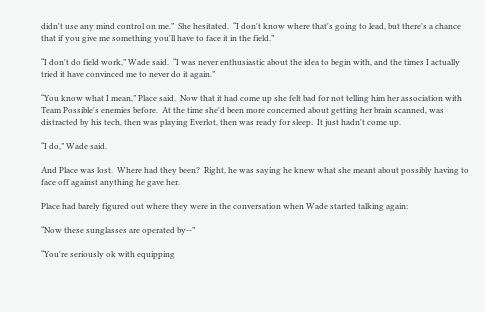didn't use any mind control on me.”  She hesitated.  “I don't know where that's going to lead, but there's a chance that if you give me something you'll have to face it in the field.”

“I don't do field work,” Wade said.  “I was never enthusiastic about the idea to begin with, and the times I actually tried it have convinced me to never do it again.”

“You know what I mean,” Place said.  Now that it had come up she felt bad for not telling him her association with Team Possible's enemies before.  At the time she'd been more concerned about getting her brain scanned, was distracted by his tech, then was playing Everlot, then was ready for sleep.  It just hadn't come up.

“I do,” Wade said.

And Place was lost.  Where had they been?  Right, he was saying he knew what she meant about possibly having to face off against anything he gave her.

Place had barely figured out where they were in the conversation when Wade started talking again:

“Now these sunglasses are operated by--”

“You're seriously ok with equipping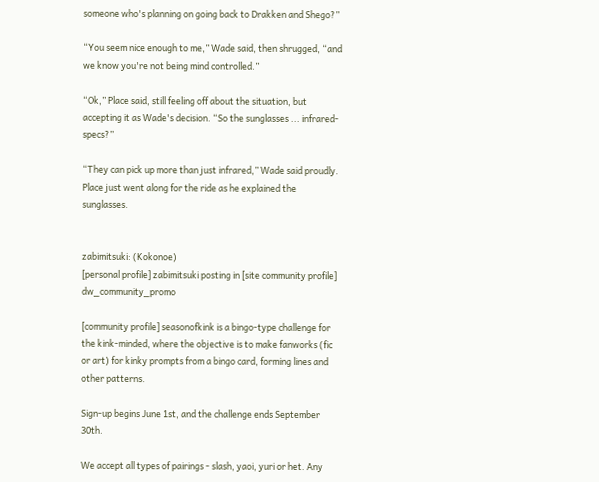someone who's planning on going back to Drakken and Shego?”

“You seem nice enough to me,” Wade said, then shrugged, “and we know you're not being mind controlled.”

“Ok,” Place said, still feeling off about the situation, but accepting it as Wade's decision. “So the sunglasses ... infrared-specs?”

“They can pick up more than just infrared,” Wade said proudly.  Place just went along for the ride as he explained the sunglasses.


zabimitsuki: (Kokonoe)
[personal profile] zabimitsuki posting in [site community profile] dw_community_promo

[community profile] seasonofkink is a bingo-type challenge for the kink-minded, where the objective is to make fanworks (fic or art) for kinky prompts from a bingo card, forming lines and other patterns.

Sign-up begins June 1st, and the challenge ends September 30th.

We accept all types of pairings - slash, yaoi, yuri or het. Any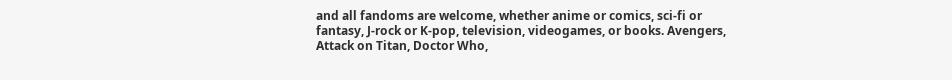and all fandoms are welcome, whether anime or comics, sci-fi or fantasy, J-rock or K-pop, television, videogames, or books. Avengers, Attack on Titan, Doctor Who,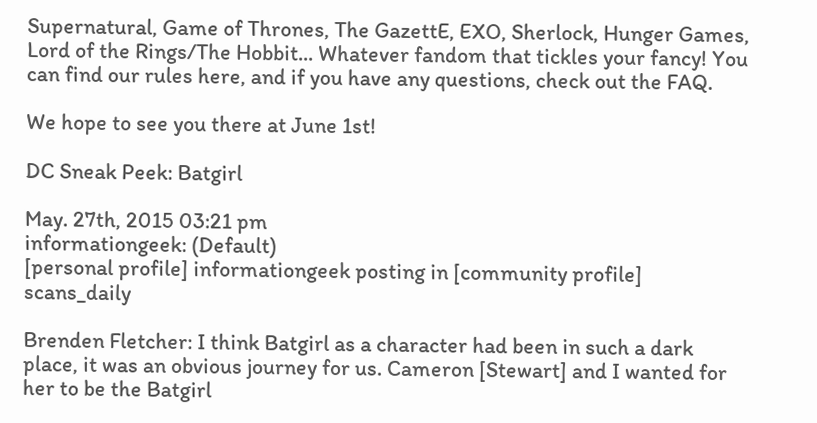Supernatural, Game of Thrones, The GazettE, EXO, Sherlock, Hunger Games, Lord of the Rings/The Hobbit... Whatever fandom that tickles your fancy! You can find our rules here, and if you have any questions, check out the FAQ.

We hope to see you there at June 1st!

DC Sneak Peek: Batgirl

May. 27th, 2015 03:21 pm
informationgeek: (Default)
[personal profile] informationgeek posting in [community profile] scans_daily

Brenden Fletcher: I think Batgirl as a character had been in such a dark place, it was an obvious journey for us. Cameron [Stewart] and I wanted for her to be the Batgirl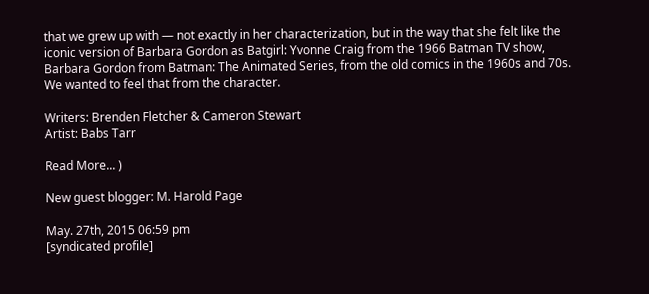that we grew up with — not exactly in her characterization, but in the way that she felt like the iconic version of Barbara Gordon as Batgirl: Yvonne Craig from the 1966 Batman TV show, Barbara Gordon from Batman: The Animated Series, from the old comics in the 1960s and 70s. We wanted to feel that from the character.

Writers: Brenden Fletcher & Cameron Stewart
Artist: Babs Tarr

Read More... )

New guest blogger: M. Harold Page

May. 27th, 2015 06:59 pm
[syndicated profile]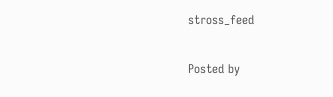stross_feed

Posted by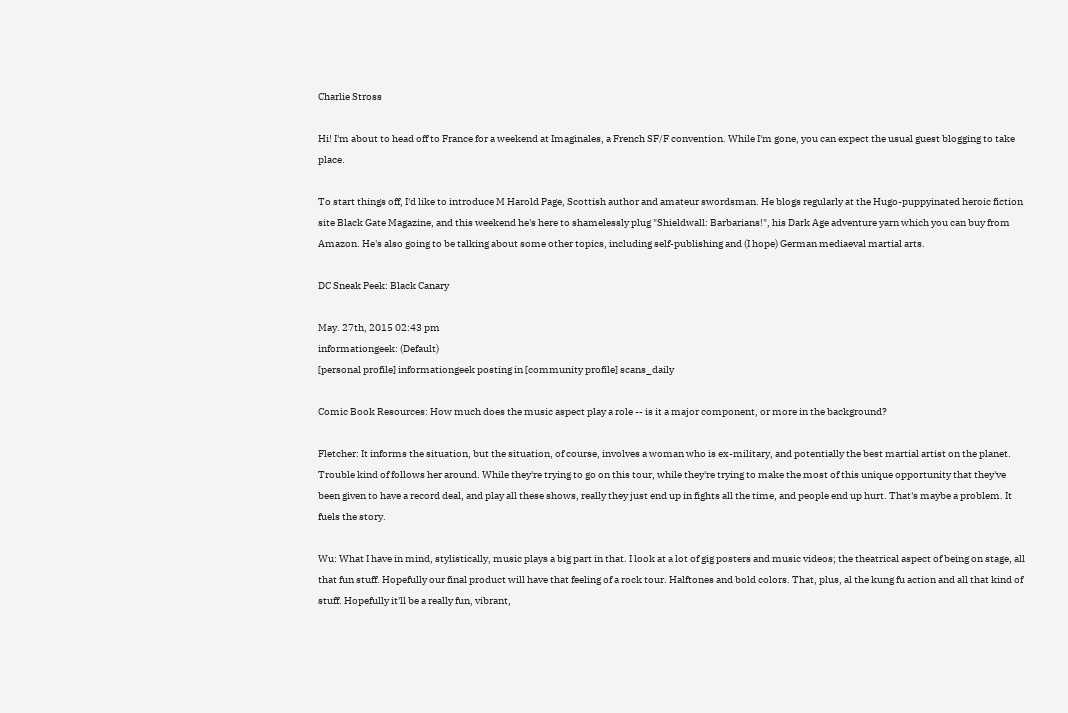Charlie Stross

Hi! I'm about to head off to France for a weekend at Imaginales, a French SF/F convention. While I'm gone, you can expect the usual guest blogging to take place.

To start things off, I'd like to introduce M Harold Page, Scottish author and amateur swordsman. He blogs regularly at the Hugo-puppyinated heroic fiction site Black Gate Magazine, and this weekend he's here to shamelessly plug "Shieldwall: Barbarians!", his Dark Age adventure yarn which you can buy from Amazon. He's also going to be talking about some other topics, including self-publishing and (I hope) German mediaeval martial arts.

DC Sneak Peek: Black Canary

May. 27th, 2015 02:43 pm
informationgeek: (Default)
[personal profile] informationgeek posting in [community profile] scans_daily

Comic Book Resources: How much does the music aspect play a role -- is it a major component, or more in the background?

Fletcher: It informs the situation, but the situation, of course, involves a woman who is ex-military, and potentially the best martial artist on the planet. Trouble kind of follows her around. While they're trying to go on this tour, while they're trying to make the most of this unique opportunity that they've been given to have a record deal, and play all these shows, really they just end up in fights all the time, and people end up hurt. That's maybe a problem. It fuels the story.

Wu: What I have in mind, stylistically, music plays a big part in that. I look at a lot of gig posters and music videos; the theatrical aspect of being on stage, all that fun stuff. Hopefully our final product will have that feeling of a rock tour. Halftones and bold colors. That, plus, al the kung fu action and all that kind of stuff. Hopefully it'll be a really fun, vibrant,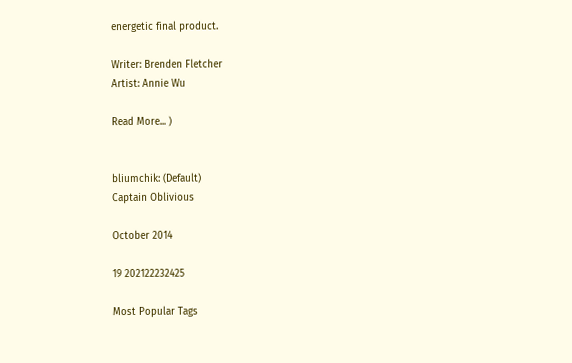energetic final product.

Writer: Brenden Fletcher
Artist: Annie Wu

Read More... )


bliumchik: (Default)
Captain Oblivious

October 2014

19 202122232425

Most Popular Tags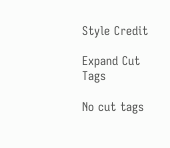Style Credit

Expand Cut Tags

No cut tags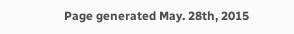Page generated May. 28th, 2015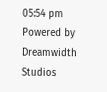05:54 pm
Powered by Dreamwidth Studios